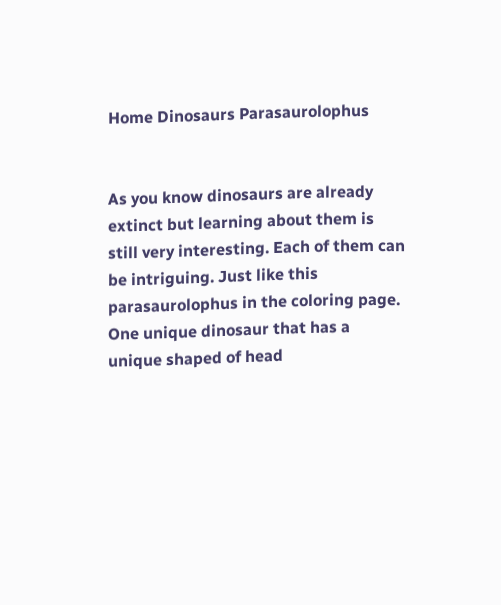Home Dinosaurs Parasaurolophus


As you know dinosaurs are already extinct but learning about them is still very interesting. Each of them can be intriguing. Just like this parasaurolophus in the coloring page. One unique dinosaur that has a unique shaped of head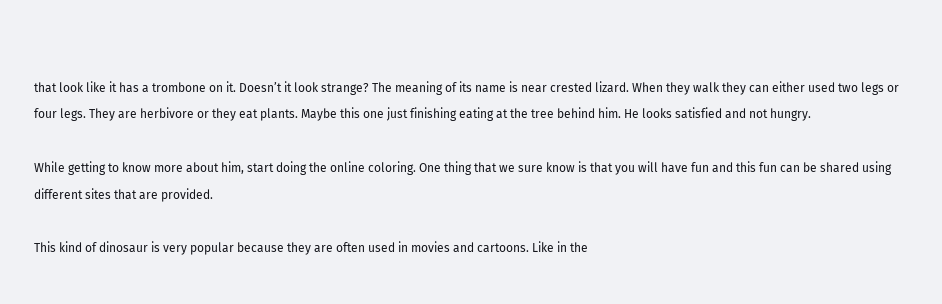that look like it has a trombone on it. Doesn’t it look strange? The meaning of its name is near crested lizard. When they walk they can either used two legs or four legs. They are herbivore or they eat plants. Maybe this one just finishing eating at the tree behind him. He looks satisfied and not hungry.

While getting to know more about him, start doing the online coloring. One thing that we sure know is that you will have fun and this fun can be shared using different sites that are provided.

This kind of dinosaur is very popular because they are often used in movies and cartoons. Like in the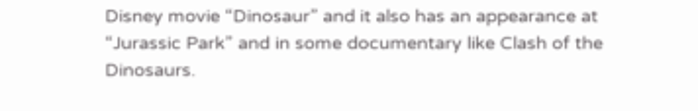Disney movie “Dinosaur” and it also has an appearance at “Jurassic Park” and in some documentary like Clash of the Dinosaurs.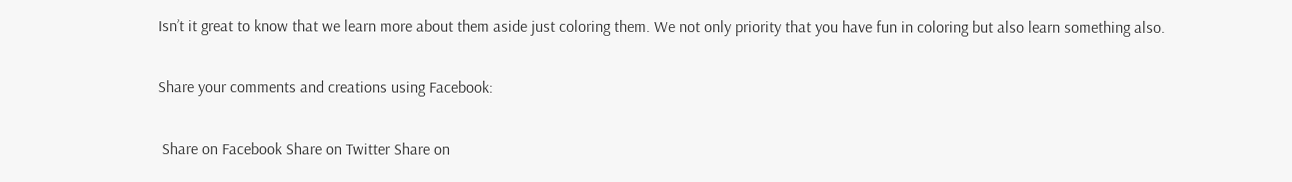Isn’t it great to know that we learn more about them aside just coloring them. We not only priority that you have fun in coloring but also learn something also.

Share your comments and creations using Facebook:

 Share on Facebook Share on Twitter Share on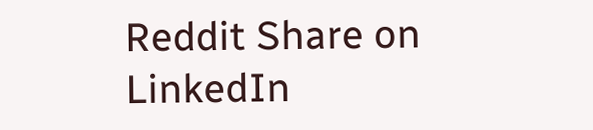Reddit Share on LinkedIn